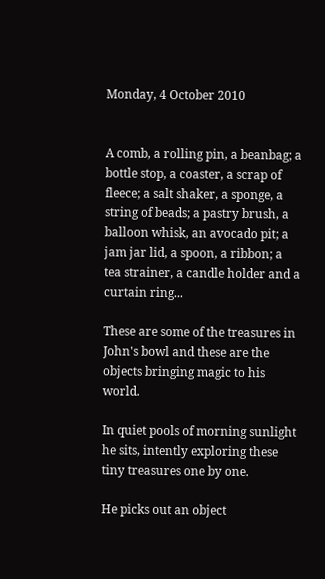Monday, 4 October 2010


A comb, a rolling pin, a beanbag; a bottle stop, a coaster, a scrap of fleece; a salt shaker, a sponge, a string of beads; a pastry brush, a balloon whisk, an avocado pit; a jam jar lid, a spoon, a ribbon; a tea strainer, a candle holder and a curtain ring...

These are some of the treasures in John's bowl and these are the objects bringing magic to his world.

In quiet pools of morning sunlight he sits, intently exploring these tiny treasures one by one.

He picks out an object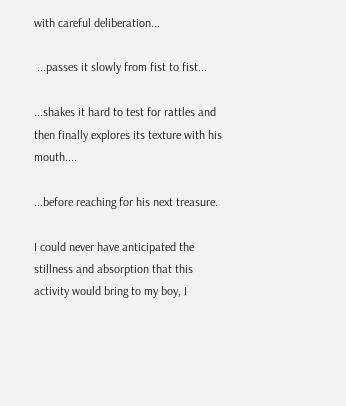with careful deliberation...

 ...passes it slowly from fist to fist...

...shakes it hard to test for rattles and then finally explores its texture with his mouth....

...before reaching for his next treasure.

I could never have anticipated the stillness and absorption that this activity would bring to my boy, I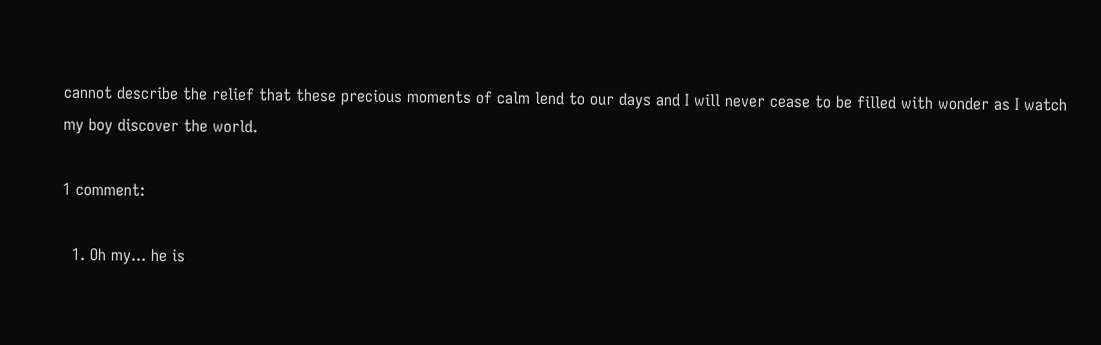cannot describe the relief that these precious moments of calm lend to our days and I will never cease to be filled with wonder as I watch my boy discover the world.

1 comment:

  1. Oh my... he is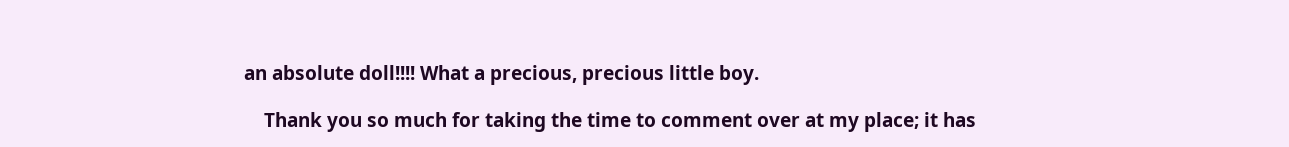an absolute doll!!!! What a precious, precious little boy.

    Thank you so much for taking the time to comment over at my place; it has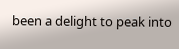been a delight to peak into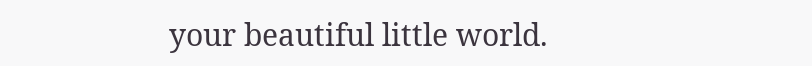your beautiful little world.